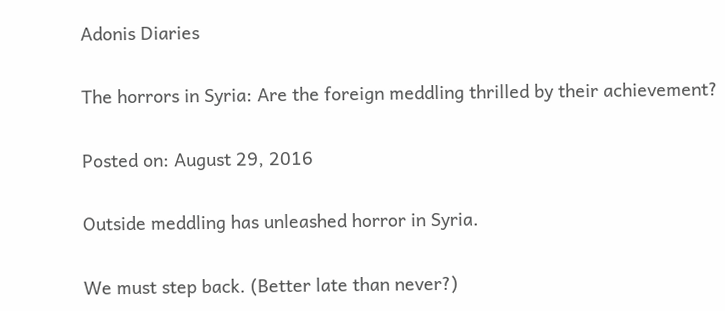Adonis Diaries

The horrors in Syria: Are the foreign meddling thrilled by their achievement?

Posted on: August 29, 2016

Outside meddling has unleashed horror in Syria.

We must step back. (Better late than never?)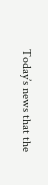Today’s news that the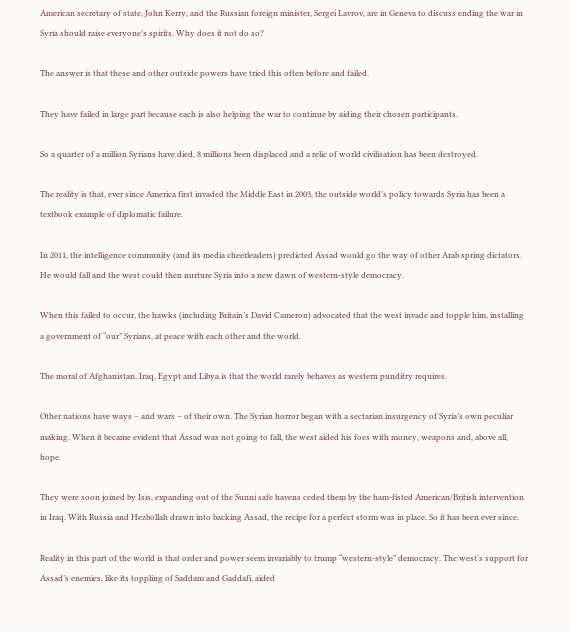American secretary of state, John Kerry, and the Russian foreign minister, Sergei Lavrov, are in Geneva to discuss ending the war in Syria should raise everyone’s spirits. Why does it not do so?

The answer is that these and other outside powers have tried this often before and failed.

They have failed in large part because each is also helping the war to continue by aiding their chosen participants.

So a quarter of a million Syrians have died, 8 millions been displaced and a relic of world civilisation has been destroyed.

The reality is that, ever since America first invaded the Middle East in 2003, the outside world’s policy towards Syria has been a textbook example of diplomatic failure.

In 2011, the intelligence community (and its media cheerleaders) predicted Assad would go the way of other Arab spring dictators. He would fall and the west could then nurture Syria into a new dawn of western-style democracy.

When this failed to occur, the hawks (including Britain’s David Cameron) advocated that the west invade and topple him, installing a government of “our” Syrians, at peace with each other and the world.

The moral of Afghanistan, Iraq, Egypt and Libya is that the world rarely behaves as western punditry requires.

Other nations have ways – and wars – of their own. The Syrian horror began with a sectarian insurgency of Syria’s own peculiar making. When it became evident that Assad was not going to fall, the west aided his foes with money, weapons and, above all, hope.

They were soon joined by Isis, expanding out of the Sunni safe havens ceded them by the ham-fisted American/British intervention in Iraq. With Russia and Hezbollah drawn into backing Assad, the recipe for a perfect storm was in place. So it has been ever since.

Reality in this part of the world is that order and power seem invariably to trump “western-style” democracy. The west’s support for Assad’s enemies, like its toppling of Saddam and Gaddafi, aided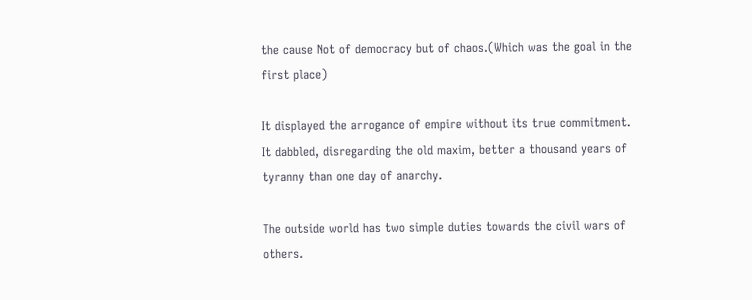the cause Not of democracy but of chaos.(Which was the goal in the first place)

It displayed the arrogance of empire without its true commitment. It dabbled, disregarding the old maxim, better a thousand years of tyranny than one day of anarchy.

The outside world has two simple duties towards the civil wars of others.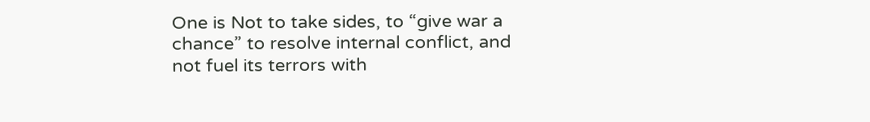One is Not to take sides, to “give war a chance” to resolve internal conflict, and not fuel its terrors with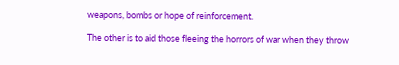weapons, bombs or hope of reinforcement.

The other is to aid those fleeing the horrors of war when they throw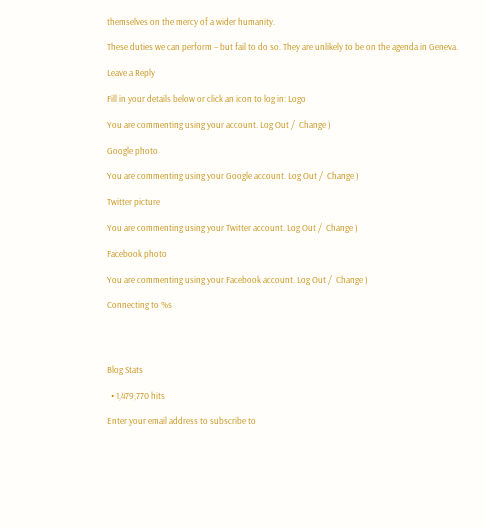themselves on the mercy of a wider humanity.

These duties we can perform – but fail to do so. They are unlikely to be on the agenda in Geneva.

Leave a Reply

Fill in your details below or click an icon to log in: Logo

You are commenting using your account. Log Out /  Change )

Google photo

You are commenting using your Google account. Log Out /  Change )

Twitter picture

You are commenting using your Twitter account. Log Out /  Change )

Facebook photo

You are commenting using your Facebook account. Log Out /  Change )

Connecting to %s




Blog Stats

  • 1,479,770 hits

Enter your email address to subscribe to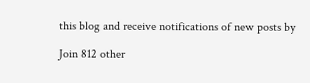this blog and receive notifications of new posts by

Join 812 other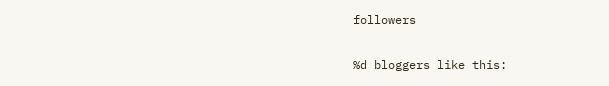followers

%d bloggers like this: